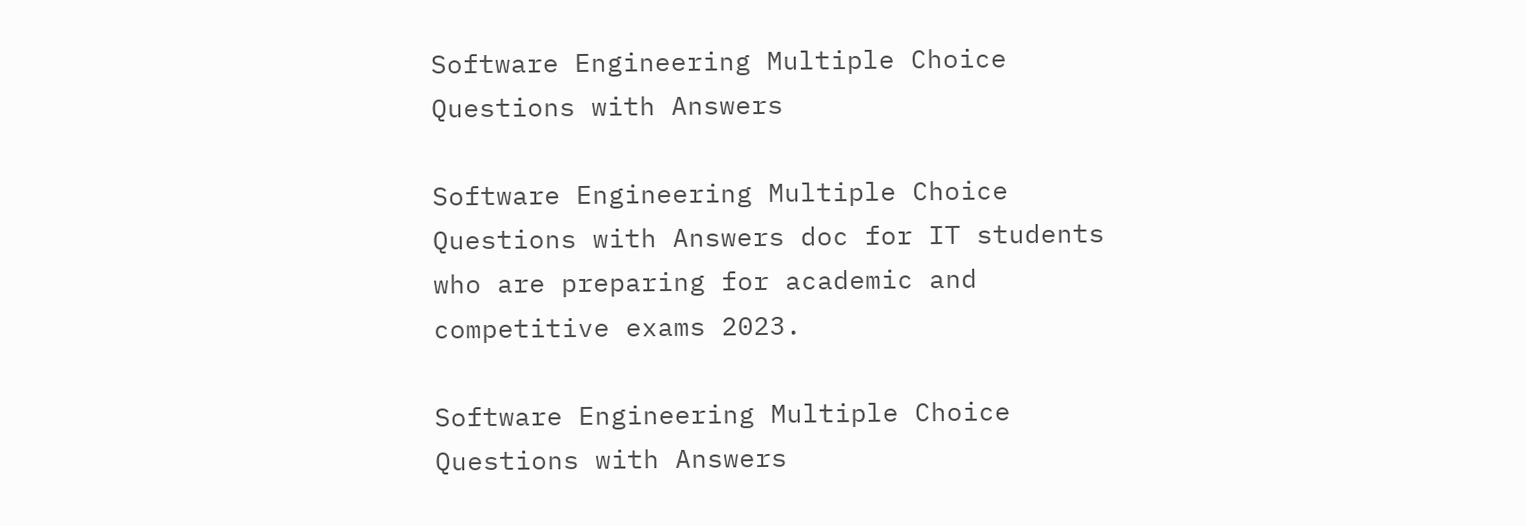Software Engineering Multiple Choice Questions with Answers

Software Engineering Multiple Choice Questions with Answers doc for IT students who are preparing for academic and competitive exams 2023.

Software Engineering Multiple Choice Questions with Answers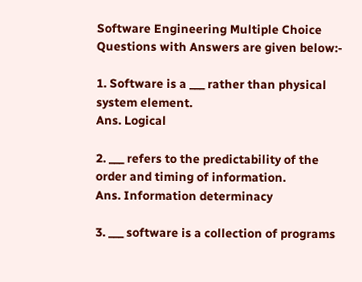Software Engineering Multiple Choice Questions with Answers are given below:-

1. Software is a ___ rather than physical system element.
Ans. Logical

2. ___ refers to the predictability of the order and timing of information.
Ans. Information determinacy

3. ___ software is a collection of programs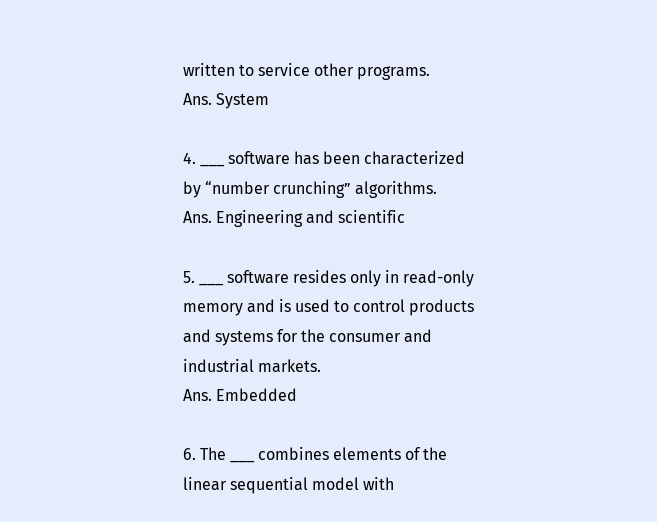written to service other programs.
Ans. System

4. ___ software has been characterized by “number crunching” algorithms.
Ans. Engineering and scientific

5. ___ software resides only in read-only memory and is used to control products and systems for the consumer and industrial markets.
Ans. Embedded

6. The ___ combines elements of the linear sequential model with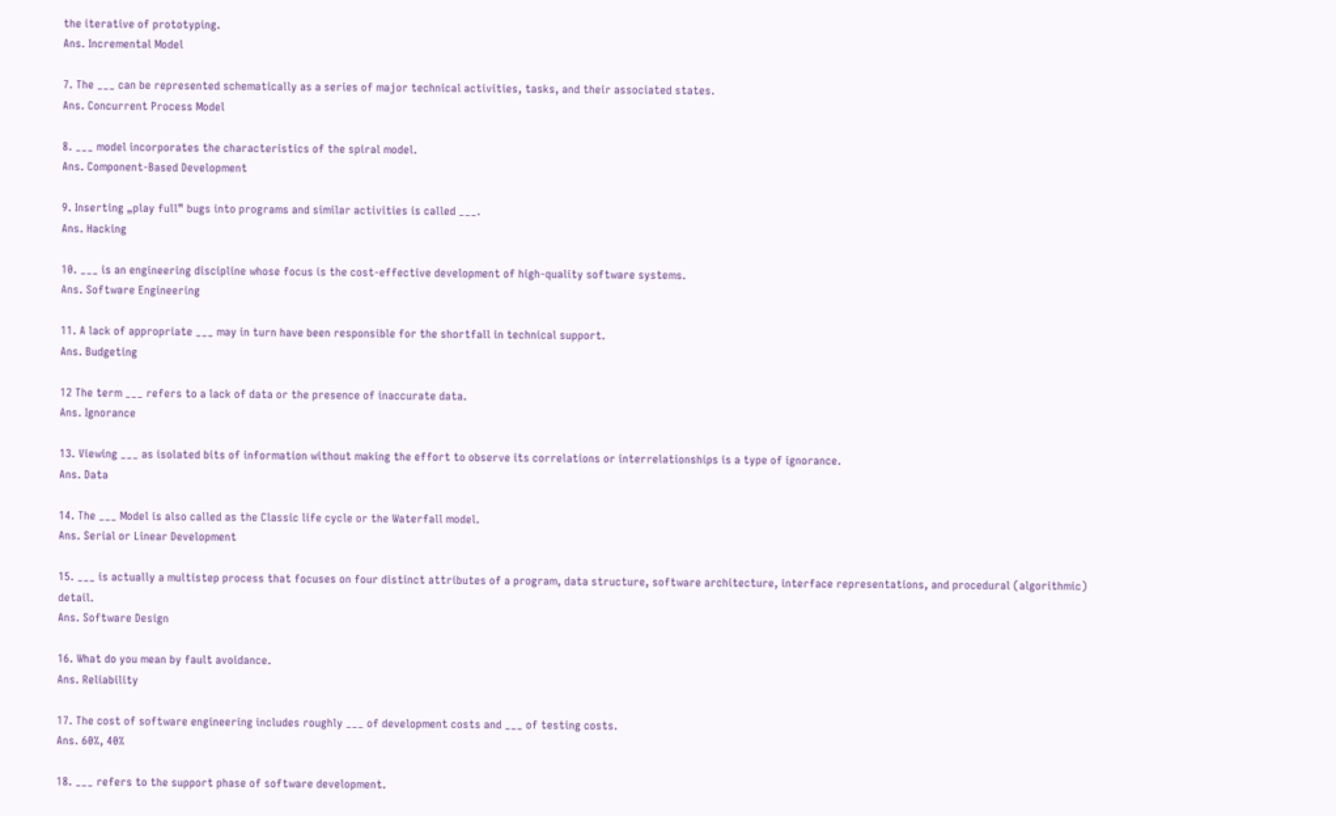the iterative of prototyping.
Ans. Incremental Model

7. The ___ can be represented schematically as a series of major technical activities, tasks, and their associated states.
Ans. Concurrent Process Model

8. ___ model incorporates the characteristics of the spiral model.
Ans. Component-Based Development

9. Inserting „play full‟ bugs into programs and similar activities is called ___.
Ans. Hacking

10. ___ is an engineering discipline whose focus is the cost-effective development of high-quality software systems.
Ans. Software Engineering

11. A lack of appropriate ___ may in turn have been responsible for the shortfall in technical support.
Ans. Budgeting

12 The term ___ refers to a lack of data or the presence of inaccurate data.
Ans. Ignorance

13. Viewing ___ as isolated bits of information without making the effort to observe its correlations or interrelationships is a type of ignorance.
Ans. Data

14. The ___ Model is also called as the Classic life cycle or the Waterfall model.
Ans. Serial or Linear Development

15. ___ is actually a multistep process that focuses on four distinct attributes of a program, data structure, software architecture, interface representations, and procedural (algorithmic) detail.
Ans. Software Design

16. What do you mean by fault avoidance.
Ans. Reliability

17. The cost of software engineering includes roughly ___ of development costs and ___ of testing costs.
Ans. 60%, 40%

18. ___ refers to the support phase of software development.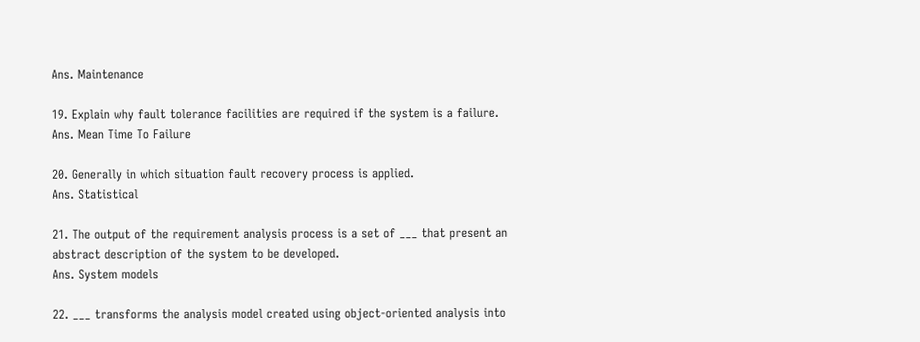Ans. Maintenance

19. Explain why fault tolerance facilities are required if the system is a failure.
Ans. Mean Time To Failure

20. Generally in which situation fault recovery process is applied.
Ans. Statistical

21. The output of the requirement analysis process is a set of ___ that present an abstract description of the system to be developed.
Ans. System models

22. ___ transforms the analysis model created using object-oriented analysis into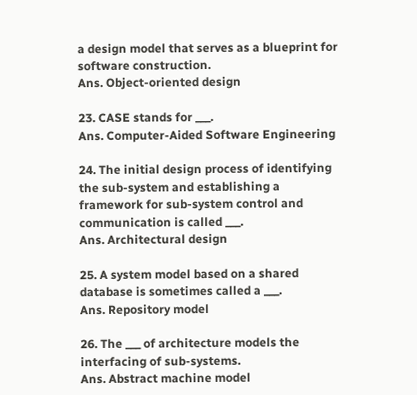a design model that serves as a blueprint for software construction.
Ans. Object-oriented design

23. CASE stands for ___.
Ans. Computer-Aided Software Engineering

24. The initial design process of identifying the sub-system and establishing a framework for sub-system control and communication is called ___.
Ans. Architectural design

25. A system model based on a shared database is sometimes called a ___.
Ans. Repository model

26. The ___ of architecture models the interfacing of sub-systems.
Ans. Abstract machine model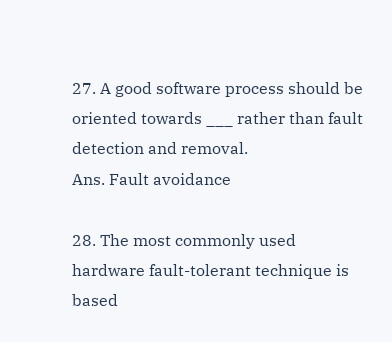27. A good software process should be oriented towards ___ rather than fault detection and removal.
Ans. Fault avoidance

28. The most commonly used hardware fault-tolerant technique is based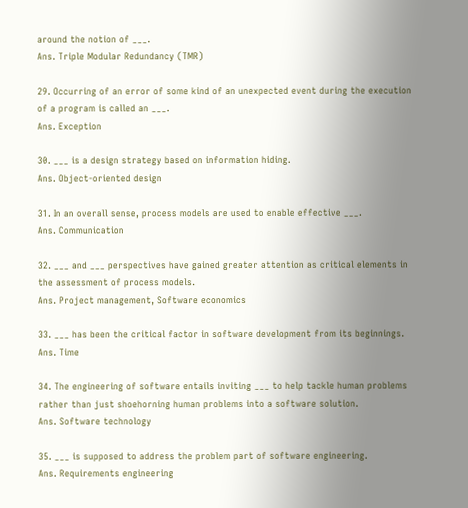around the notion of ___.
Ans. Triple Modular Redundancy (TMR)

29. Occurring of an error of some kind of an unexpected event during the execution of a program is called an ___.
Ans. Exception

30. ___ is a design strategy based on information hiding.
Ans. Object-oriented design

31. In an overall sense, process models are used to enable effective ___.
Ans. Communication

32. ___ and ___ perspectives have gained greater attention as critical elements in the assessment of process models.
Ans. Project management, Software economics

33. ___ has been the critical factor in software development from its beginnings.
Ans. Time

34. The engineering of software entails inviting ___ to help tackle human problems rather than just shoehorning human problems into a software solution.
Ans. Software technology

35. ___ is supposed to address the problem part of software engineering.
Ans. Requirements engineering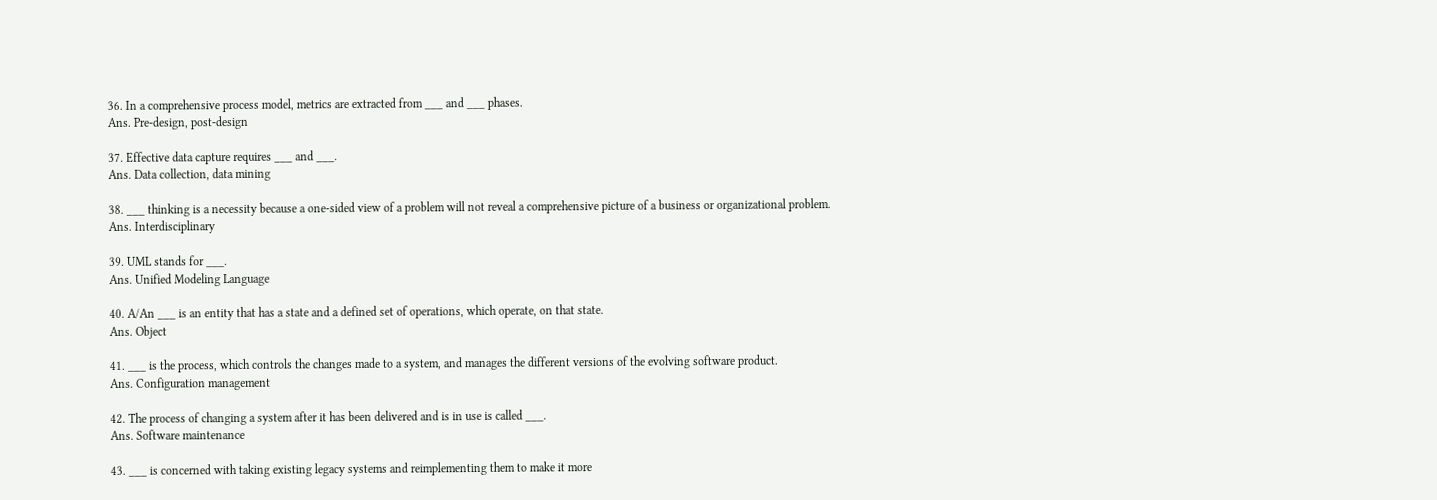36. In a comprehensive process model, metrics are extracted from ___ and ___ phases.
Ans. Pre-design, post-design

37. Effective data capture requires ___ and ___.
Ans. Data collection, data mining

38. ___ thinking is a necessity because a one-sided view of a problem will not reveal a comprehensive picture of a business or organizational problem.
Ans. Interdisciplinary

39. UML stands for ___.
Ans. Unified Modeling Language

40. A/An ___ is an entity that has a state and a defined set of operations, which operate, on that state.
Ans. Object

41. ___ is the process, which controls the changes made to a system, and manages the different versions of the evolving software product.
Ans. Configuration management

42. The process of changing a system after it has been delivered and is in use is called ___.
Ans. Software maintenance

43. ___ is concerned with taking existing legacy systems and reimplementing them to make it more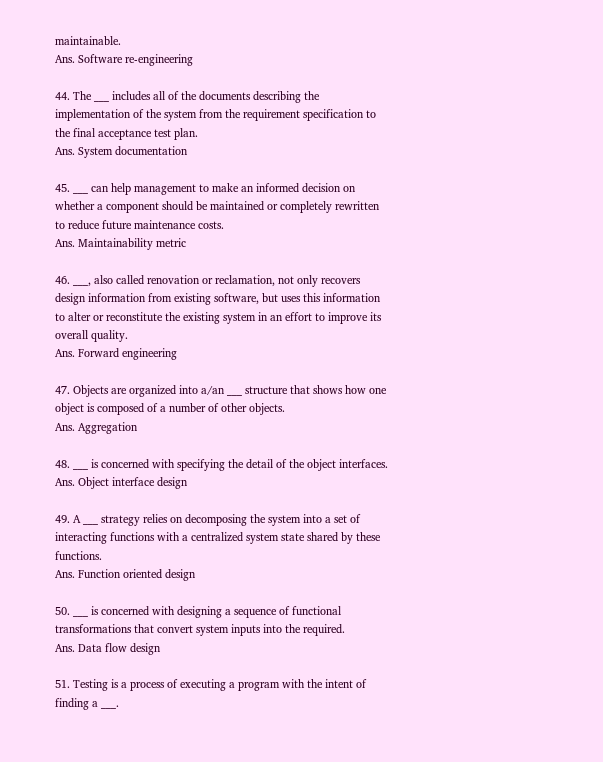maintainable.
Ans. Software re-engineering

44. The ___ includes all of the documents describing the implementation of the system from the requirement specification to the final acceptance test plan.
Ans. System documentation

45. ___ can help management to make an informed decision on whether a component should be maintained or completely rewritten to reduce future maintenance costs.
Ans. Maintainability metric

46. ___, also called renovation or reclamation, not only recovers design information from existing software, but uses this information to alter or reconstitute the existing system in an effort to improve its overall quality.
Ans. Forward engineering

47. Objects are organized into a/an ___ structure that shows how one object is composed of a number of other objects.
Ans. Aggregation

48. ___ is concerned with specifying the detail of the object interfaces.
Ans. Object interface design

49. A ___ strategy relies on decomposing the system into a set of interacting functions with a centralized system state shared by these functions.
Ans. Function oriented design

50. ___ is concerned with designing a sequence of functional transformations that convert system inputs into the required.
Ans. Data flow design

51. Testing is a process of executing a program with the intent of finding a ___.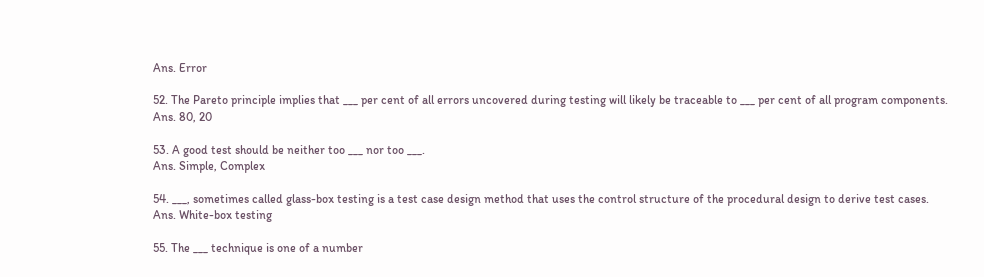Ans. Error

52. The Pareto principle implies that ___ per cent of all errors uncovered during testing will likely be traceable to ___ per cent of all program components.
Ans. 80, 20

53. A good test should be neither too ___ nor too ___.
Ans. Simple, Complex

54. ___, sometimes called glass-box testing is a test case design method that uses the control structure of the procedural design to derive test cases.
Ans. White-box testing

55. The ___ technique is one of a number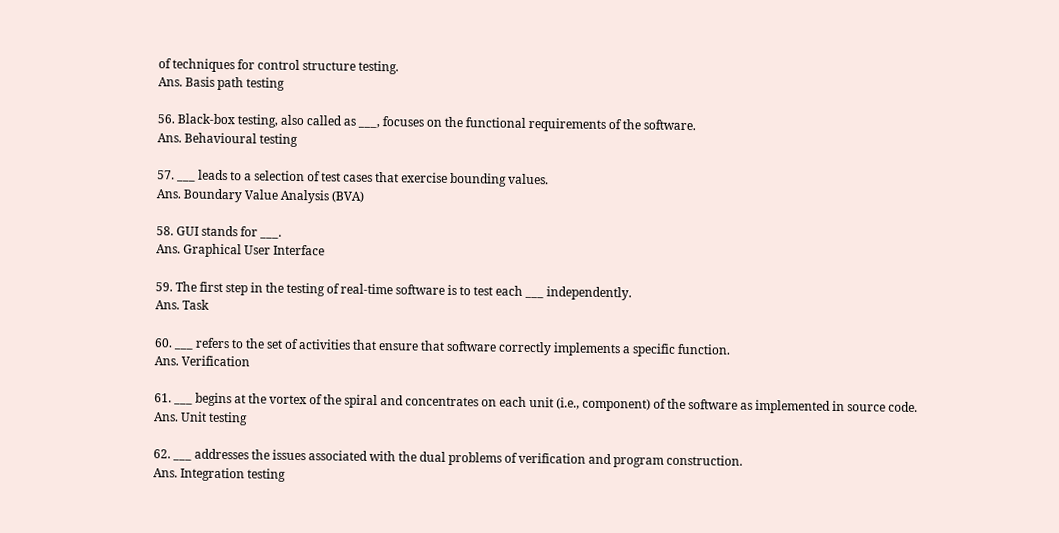of techniques for control structure testing.
Ans. Basis path testing

56. Black-box testing, also called as ___, focuses on the functional requirements of the software.
Ans. Behavioural testing

57. ___ leads to a selection of test cases that exercise bounding values.
Ans. Boundary Value Analysis (BVA)

58. GUI stands for ___.
Ans. Graphical User Interface

59. The first step in the testing of real-time software is to test each ___ independently.
Ans. Task

60. ___ refers to the set of activities that ensure that software correctly implements a specific function.
Ans. Verification

61. ___ begins at the vortex of the spiral and concentrates on each unit (i.e., component) of the software as implemented in source code.
Ans. Unit testing

62. ___ addresses the issues associated with the dual problems of verification and program construction.
Ans. Integration testing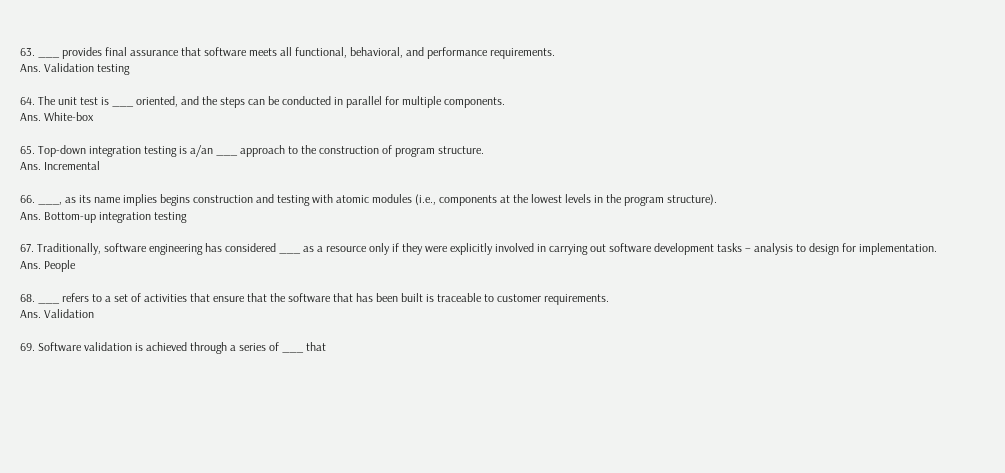63. ___ provides final assurance that software meets all functional, behavioral, and performance requirements.
Ans. Validation testing

64. The unit test is ___ oriented, and the steps can be conducted in parallel for multiple components.
Ans. White-box

65. Top-down integration testing is a/an ___ approach to the construction of program structure.
Ans. Incremental

66. ___, as its name implies begins construction and testing with atomic modules (i.e., components at the lowest levels in the program structure).
Ans. Bottom-up integration testing

67. Traditionally, software engineering has considered ___ as a resource only if they were explicitly involved in carrying out software development tasks – analysis to design for implementation.
Ans. People

68. ___ refers to a set of activities that ensure that the software that has been built is traceable to customer requirements.
Ans. Validation

69. Software validation is achieved through a series of ___ that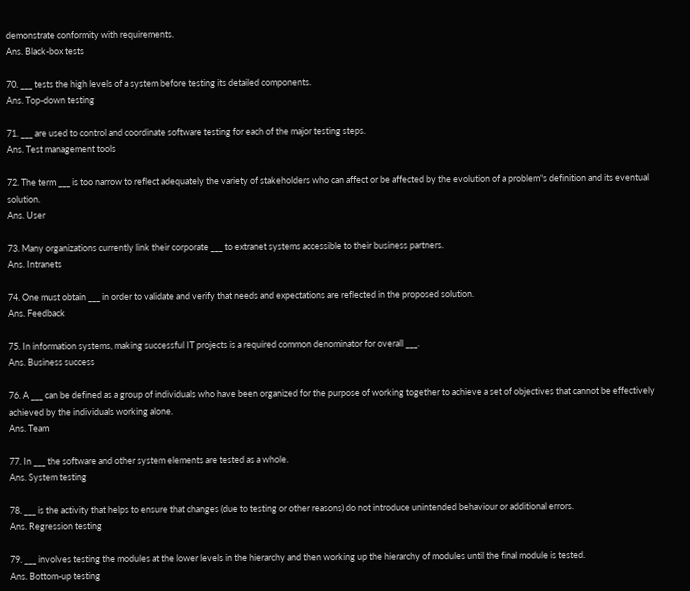demonstrate conformity with requirements.
Ans. Black-box tests

70. ___ tests the high levels of a system before testing its detailed components.
Ans. Top-down testing

71. ___ are used to control and coordinate software testing for each of the major testing steps.
Ans. Test management tools

72. The term ___ is too narrow to reflect adequately the variety of stakeholders who can affect or be affected by the evolution of a problem‟s definition and its eventual solution.
Ans. User

73. Many organizations currently link their corporate ___ to extranet systems accessible to their business partners.
Ans. Intranets

74. One must obtain ___ in order to validate and verify that needs and expectations are reflected in the proposed solution.
Ans. Feedback

75. In information systems, making successful IT projects is a required common denominator for overall ___.
Ans. Business success

76. A ___ can be defined as a group of individuals who have been organized for the purpose of working together to achieve a set of objectives that cannot be effectively achieved by the individuals working alone.
Ans. Team

77. In ___ the software and other system elements are tested as a whole.
Ans. System testing

78. ___ is the activity that helps to ensure that changes (due to testing or other reasons) do not introduce unintended behaviour or additional errors.
Ans. Regression testing

79. ___ involves testing the modules at the lower levels in the hierarchy and then working up the hierarchy of modules until the final module is tested.
Ans. Bottom-up testing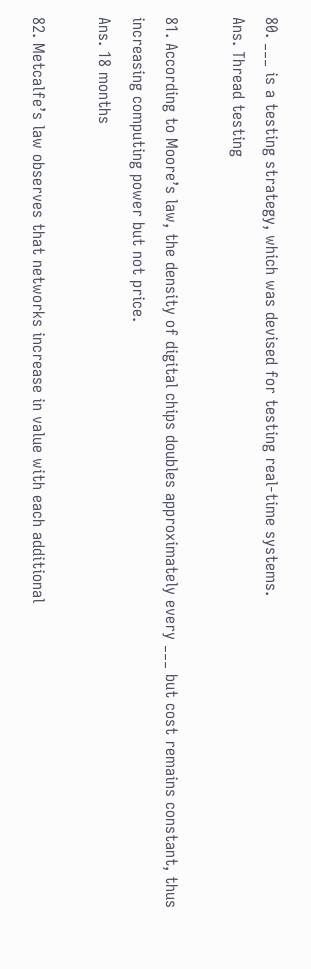80. ___ is a testing strategy, which was devised for testing real-time systems.
Ans. Thread testing

81. According to Moore’s law, the density of digital chips doubles approximately every ___ but cost remains constant, thus increasing computing power but not price.
Ans. 18 months

82. Metcalfe’s law observes that networks increase in value with each additional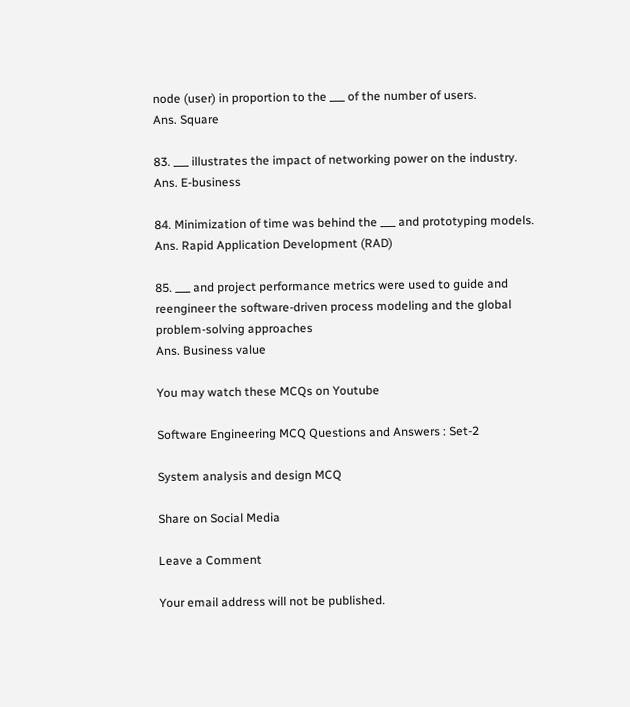node (user) in proportion to the ___ of the number of users.
Ans. Square

83. ___ illustrates the impact of networking power on the industry.
Ans. E-business

84. Minimization of time was behind the ___ and prototyping models.
Ans. Rapid Application Development (RAD)

85. ___ and project performance metrics were used to guide and reengineer the software-driven process modeling and the global problem-solving approaches
Ans. Business value

You may watch these MCQs on Youtube

Software Engineering MCQ Questions and Answers : Set-2

System analysis and design MCQ

Share on Social Media

Leave a Comment

Your email address will not be published.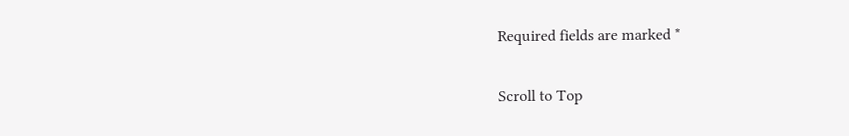Required fields are marked *

Scroll to Top